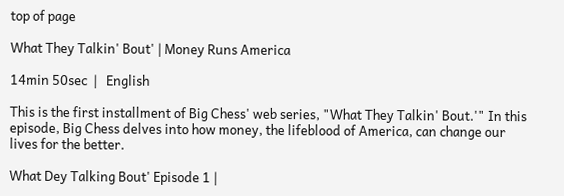top of page

What They Talkin' Bout' | Money Runs America

14min 50sec  |   English

This is the first installment of Big Chess' web series, "What They Talkin' Bout.'" In this episode, Big Chess delves into how money, the lifeblood of America, can change our lives for the better.

What Dey Talking Bout' Episode 1 |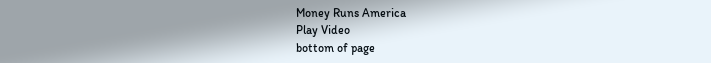Money Runs America
Play Video
bottom of page